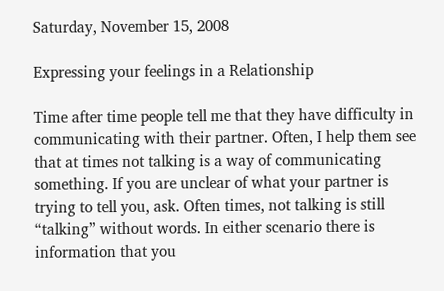Saturday, November 15, 2008

Expressing your feelings in a Relationship

Time after time people tell me that they have difficulty in communicating with their partner. Often, I help them see that at times not talking is a way of communicating something. If you are unclear of what your partner is trying to tell you, ask. Often times, not talking is still “talking” without words. In either scenario there is information that you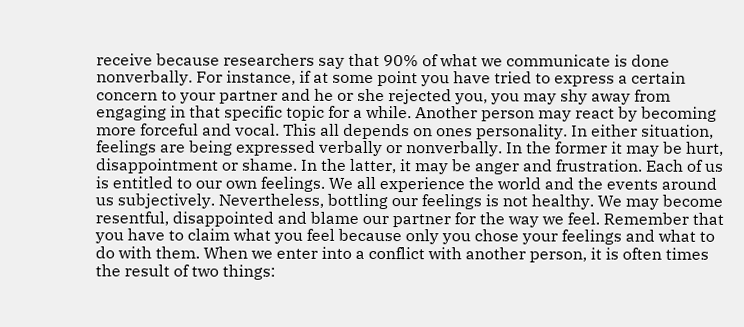receive because researchers say that 90% of what we communicate is done nonverbally. For instance, if at some point you have tried to express a certain concern to your partner and he or she rejected you, you may shy away from engaging in that specific topic for a while. Another person may react by becoming more forceful and vocal. This all depends on ones personality. In either situation, feelings are being expressed verbally or nonverbally. In the former it may be hurt, disappointment or shame. In the latter, it may be anger and frustration. Each of us is entitled to our own feelings. We all experience the world and the events around us subjectively. Nevertheless, bottling our feelings is not healthy. We may become resentful, disappointed and blame our partner for the way we feel. Remember that you have to claim what you feel because only you chose your feelings and what to do with them. When we enter into a conflict with another person, it is often times the result of two things: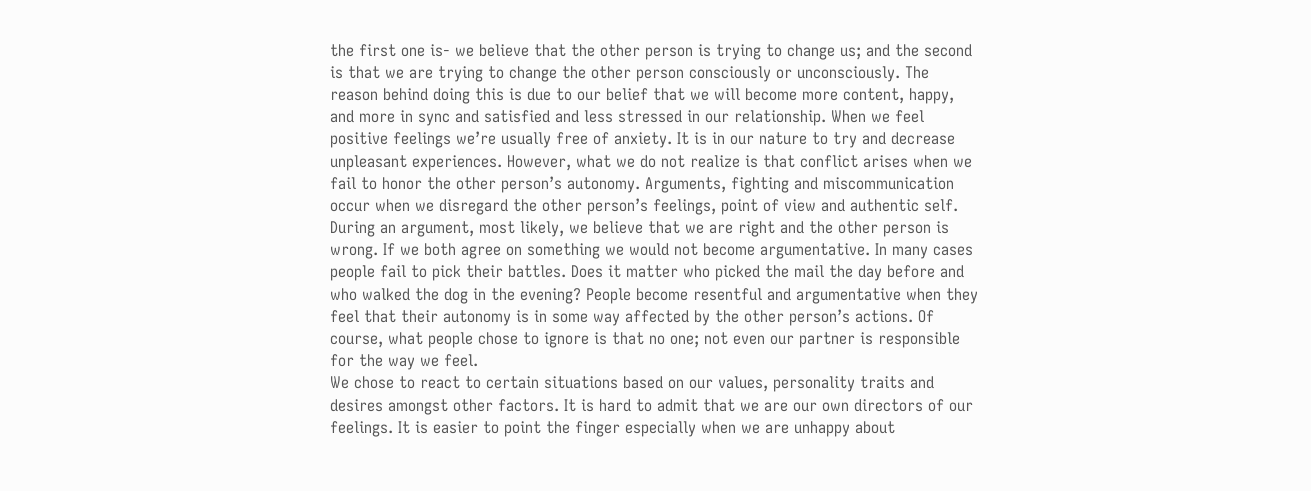the first one is- we believe that the other person is trying to change us; and the second is that we are trying to change the other person consciously or unconsciously. The reason behind doing this is due to our belief that we will become more content, happy, and more in sync and satisfied and less stressed in our relationship. When we feel positive feelings we’re usually free of anxiety. It is in our nature to try and decrease unpleasant experiences. However, what we do not realize is that conflict arises when we fail to honor the other person’s autonomy. Arguments, fighting and miscommunication occur when we disregard the other person’s feelings, point of view and authentic self. During an argument, most likely, we believe that we are right and the other person is wrong. If we both agree on something we would not become argumentative. In many cases people fail to pick their battles. Does it matter who picked the mail the day before and who walked the dog in the evening? People become resentful and argumentative when they feel that their autonomy is in some way affected by the other person’s actions. Of course, what people chose to ignore is that no one; not even our partner is responsible for the way we feel.
We chose to react to certain situations based on our values, personality traits and desires amongst other factors. It is hard to admit that we are our own directors of our feelings. It is easier to point the finger especially when we are unhappy about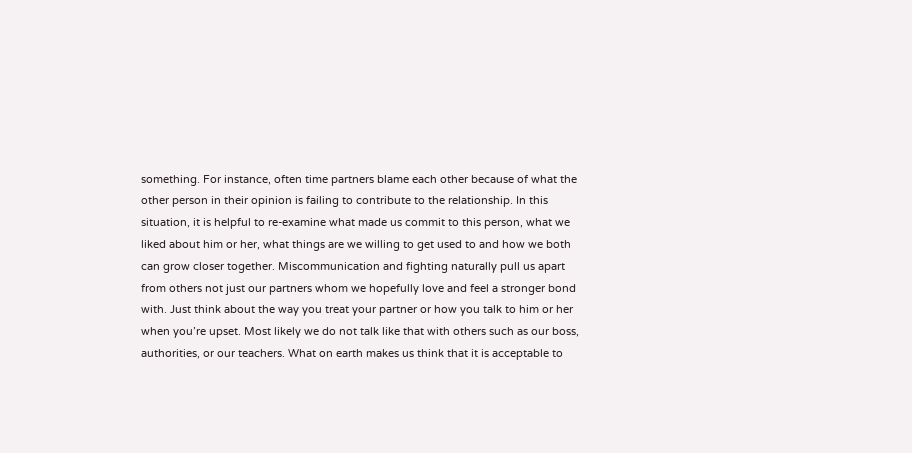something. For instance, often time partners blame each other because of what the other person in their opinion is failing to contribute to the relationship. In this situation, it is helpful to re-examine what made us commit to this person, what we liked about him or her, what things are we willing to get used to and how we both can grow closer together. Miscommunication and fighting naturally pull us apart from others not just our partners whom we hopefully love and feel a stronger bond with. Just think about the way you treat your partner or how you talk to him or her when you’re upset. Most likely we do not talk like that with others such as our boss, authorities, or our teachers. What on earth makes us think that it is acceptable to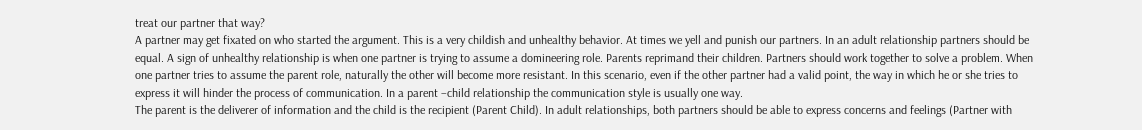treat our partner that way?
A partner may get fixated on who started the argument. This is a very childish and unhealthy behavior. At times we yell and punish our partners. In an adult relationship partners should be equal. A sign of unhealthy relationship is when one partner is trying to assume a domineering role. Parents reprimand their children. Partners should work together to solve a problem. When one partner tries to assume the parent role, naturally the other will become more resistant. In this scenario, even if the other partner had a valid point, the way in which he or she tries to express it will hinder the process of communication. In a parent –child relationship the communication style is usually one way.
The parent is the deliverer of information and the child is the recipient (Parent Child). In adult relationships, both partners should be able to express concerns and feelings (Partner with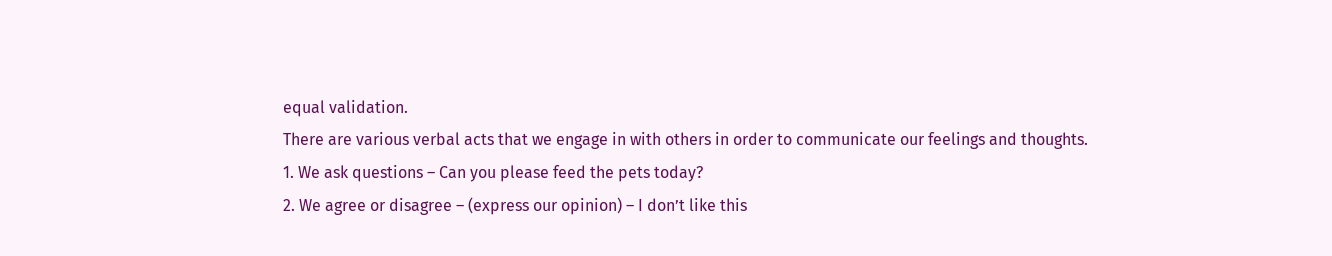equal validation.
There are various verbal acts that we engage in with others in order to communicate our feelings and thoughts.
1. We ask questions – Can you please feed the pets today?
2. We agree or disagree – (express our opinion) – I don’t like this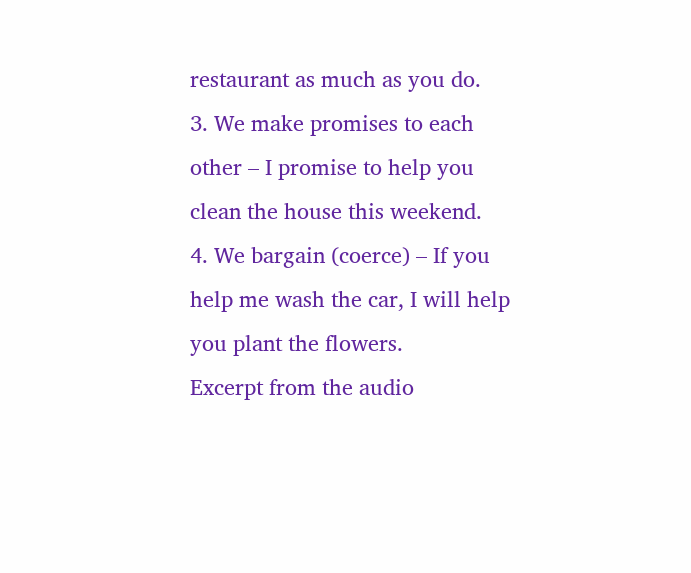restaurant as much as you do.
3. We make promises to each other – I promise to help you clean the house this weekend.
4. We bargain (coerce) – If you help me wash the car, I will help you plant the flowers.
Excerpt from the audio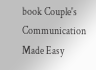book Couple's Communication Made Easy